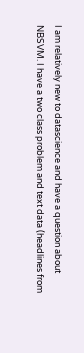I am relatively new to datascience and have a question about NBSVM. I have a two class problem and text data (headlines from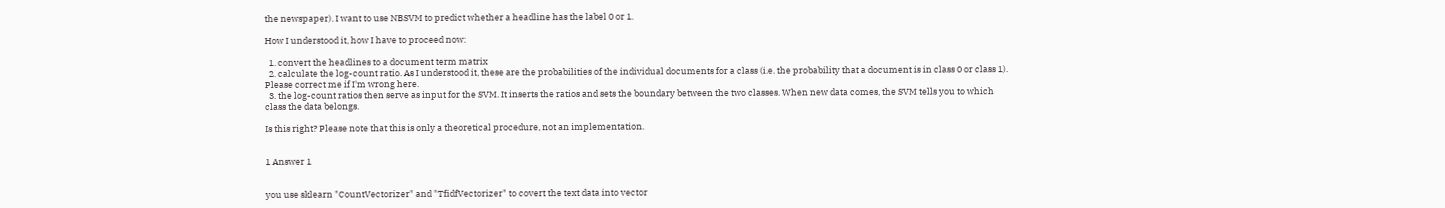the newspaper). I want to use NBSVM to predict whether a headline has the label 0 or 1.

How I understood it, how I have to proceed now:

  1. convert the headlines to a document term matrix
  2. calculate the log-count ratio. As I understood it, these are the probabilities of the individual documents for a class (i.e. the probability that a document is in class 0 or class 1). Please correct me if I'm wrong here.
  3. the log-count ratios then serve as input for the SVM. It inserts the ratios and sets the boundary between the two classes. When new data comes, the SVM tells you to which class the data belongs.

Is this right? Please note that this is only a theoretical procedure, not an implementation.


1 Answer 1


you use sklearn "CountVectorizer" and "TfidfVectorizer" to covert the text data into vector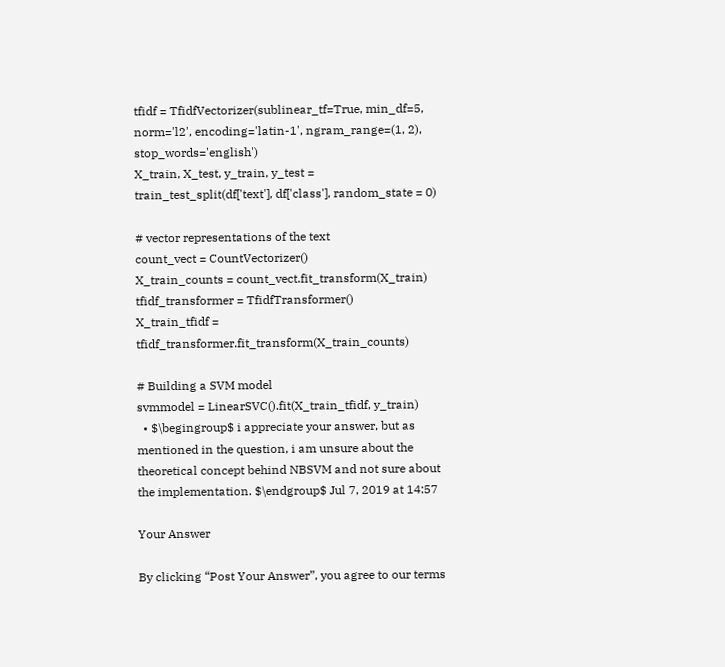tfidf = TfidfVectorizer(sublinear_tf=True, min_df=5, norm='l2', encoding='latin-1', ngram_range=(1, 2), stop_words='english')
X_train, X_test, y_train, y_test = train_test_split(df['text'], df['class'], random_state = 0)

# vector representations of the text
count_vect = CountVectorizer()
X_train_counts = count_vect.fit_transform(X_train)
tfidf_transformer = TfidfTransformer()
X_train_tfidf = tfidf_transformer.fit_transform(X_train_counts)

# Building a SVM model
svmmodel = LinearSVC().fit(X_train_tfidf, y_train)
  • $\begingroup$ i appreciate your answer, but as mentioned in the question, i am unsure about the theoretical concept behind NBSVM and not sure about the implementation. $\endgroup$ Jul 7, 2019 at 14:57

Your Answer

By clicking “Post Your Answer”, you agree to our terms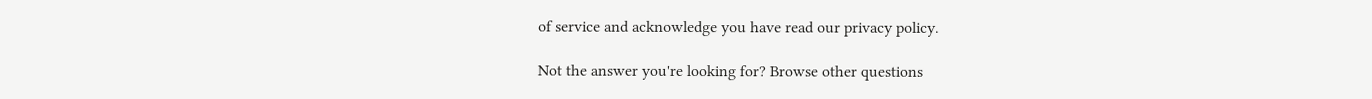of service and acknowledge you have read our privacy policy.

Not the answer you're looking for? Browse other questions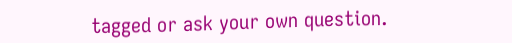tagged or ask your own question.